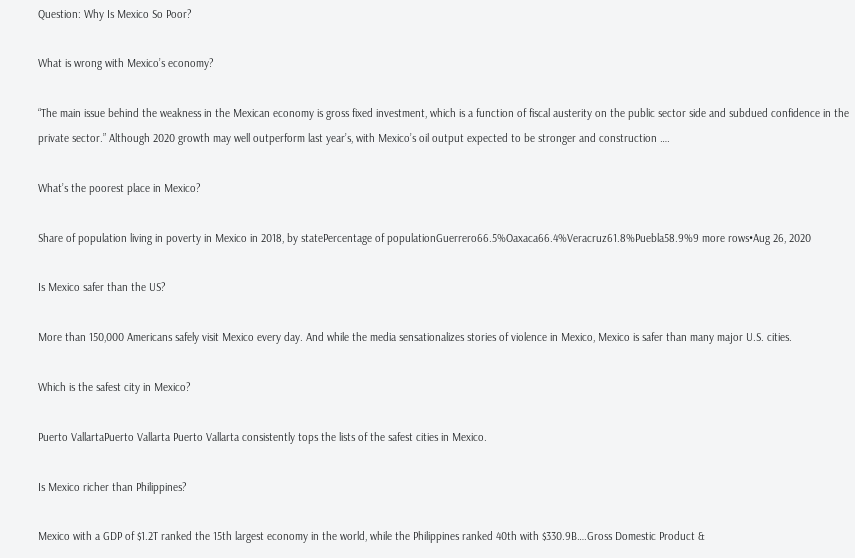Question: Why Is Mexico So Poor?

What is wrong with Mexico’s economy?

“The main issue behind the weakness in the Mexican economy is gross fixed investment, which is a function of fiscal austerity on the public sector side and subdued confidence in the private sector.” Although 2020 growth may well outperform last year’s, with Mexico’s oil output expected to be stronger and construction ….

What’s the poorest place in Mexico?

Share of population living in poverty in Mexico in 2018, by statePercentage of populationGuerrero66.5%Oaxaca66.4%Veracruz61.8%Puebla58.9%9 more rows•Aug 26, 2020

Is Mexico safer than the US?

More than 150,000 Americans safely visit Mexico every day. And while the media sensationalizes stories of violence in Mexico, Mexico is safer than many major U.S. cities.

Which is the safest city in Mexico?

Puerto VallartaPuerto Vallarta Puerto Vallarta consistently tops the lists of the safest cities in Mexico.

Is Mexico richer than Philippines?

Mexico with a GDP of $1.2T ranked the 15th largest economy in the world, while the Philippines ranked 40th with $330.9B….Gross Domestic Product &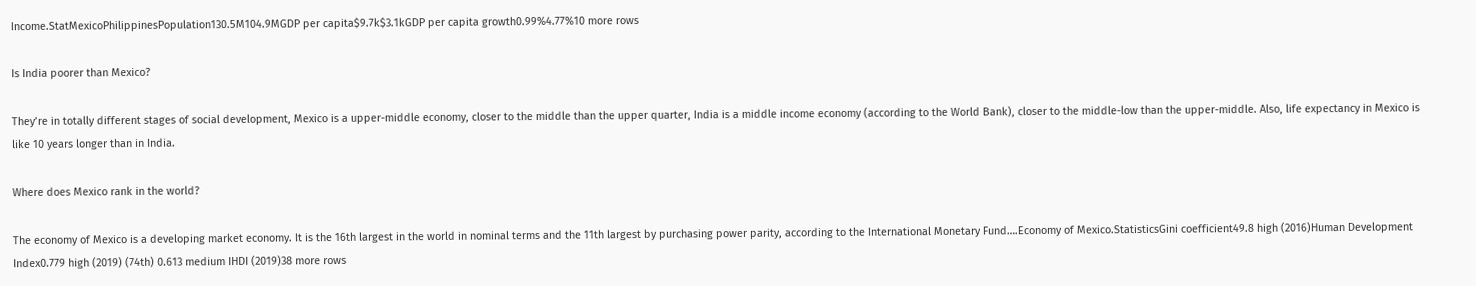Income.StatMexicoPhilippinesPopulation130.5M104.9MGDP per capita$9.7k$3.1kGDP per capita growth0.99%4.77%10 more rows

Is India poorer than Mexico?

They’re in totally different stages of social development, Mexico is a upper-middle economy, closer to the middle than the upper quarter, India is a middle income economy (according to the World Bank), closer to the middle-low than the upper-middle. Also, life expectancy in Mexico is like 10 years longer than in India.

Where does Mexico rank in the world?

The economy of Mexico is a developing market economy. It is the 16th largest in the world in nominal terms and the 11th largest by purchasing power parity, according to the International Monetary Fund….Economy of Mexico.StatisticsGini coefficient49.8 high (2016)Human Development Index0.779 high (2019) (74th) 0.613 medium IHDI (2019)38 more rows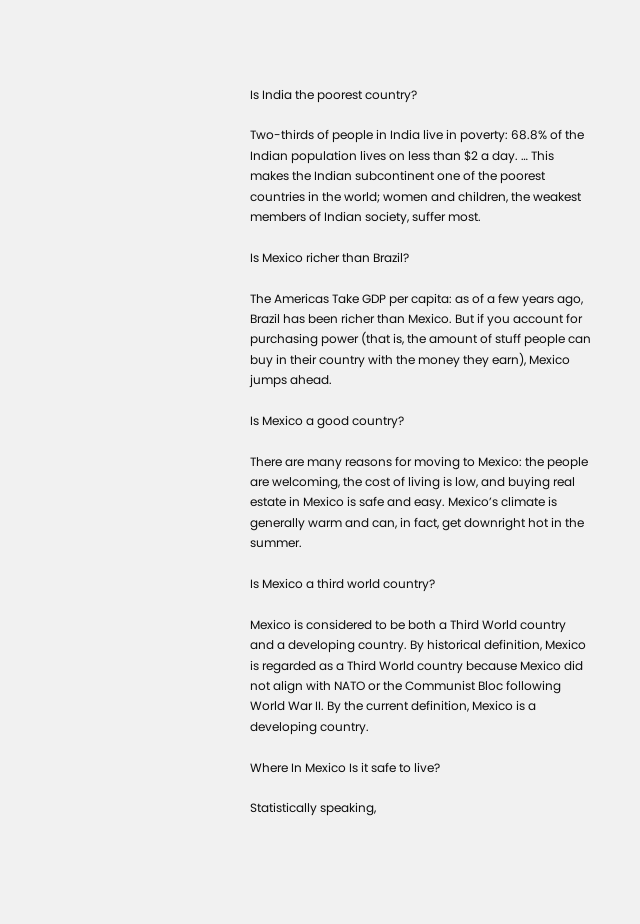Is India the poorest country?

Two-thirds of people in India live in poverty: 68.8% of the Indian population lives on less than $2 a day. … This makes the Indian subcontinent one of the poorest countries in the world; women and children, the weakest members of Indian society, suffer most.

Is Mexico richer than Brazil?

The Americas Take GDP per capita: as of a few years ago, Brazil has been richer than Mexico. But if you account for purchasing power (that is, the amount of stuff people can buy in their country with the money they earn), Mexico jumps ahead.

Is Mexico a good country?

There are many reasons for moving to Mexico: the people are welcoming, the cost of living is low, and buying real estate in Mexico is safe and easy. Mexico’s climate is generally warm and can, in fact, get downright hot in the summer.

Is Mexico a third world country?

Mexico is considered to be both a Third World country and a developing country. By historical definition, Mexico is regarded as a Third World country because Mexico did not align with NATO or the Communist Bloc following World War II. By the current definition, Mexico is a developing country.

Where In Mexico Is it safe to live?

Statistically speaking,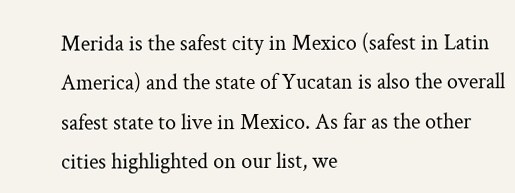Merida is the safest city in Mexico (safest in Latin America) and the state of Yucatan is also the overall safest state to live in Mexico. As far as the other cities highlighted on our list, we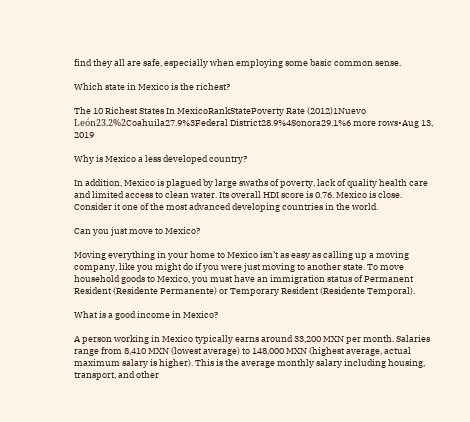find they all are safe, especially when employing some basic common sense.

Which state in Mexico is the richest?

The 10 Richest States In MexicoRankStatePoverty Rate (2012)1Nuevo León23.2%2Coahuila27.9%3Federal District28.9%4Sonora29.1%6 more rows•Aug 13, 2019

Why is Mexico a less developed country?

In addition, Mexico is plagued by large swaths of poverty, lack of quality health care and limited access to clean water. Its overall HDI score is 0.76. Mexico is close. Consider it one of the most advanced developing countries in the world.

Can you just move to Mexico?

Moving everything in your home to Mexico isn’t as easy as calling up a moving company, like you might do if you were just moving to another state. To move household goods to Mexico, you must have an immigration status of Permanent Resident (Residente Permanente) or Temporary Resident (Residente Temporal).

What is a good income in Mexico?

A person working in Mexico typically earns around 33,200 MXN per month. Salaries range from 8,410 MXN (lowest average) to 148,000 MXN (highest average, actual maximum salary is higher). This is the average monthly salary including housing, transport, and other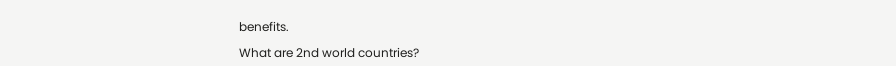benefits.

What are 2nd world countries?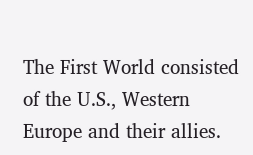The First World consisted of the U.S., Western Europe and their allies.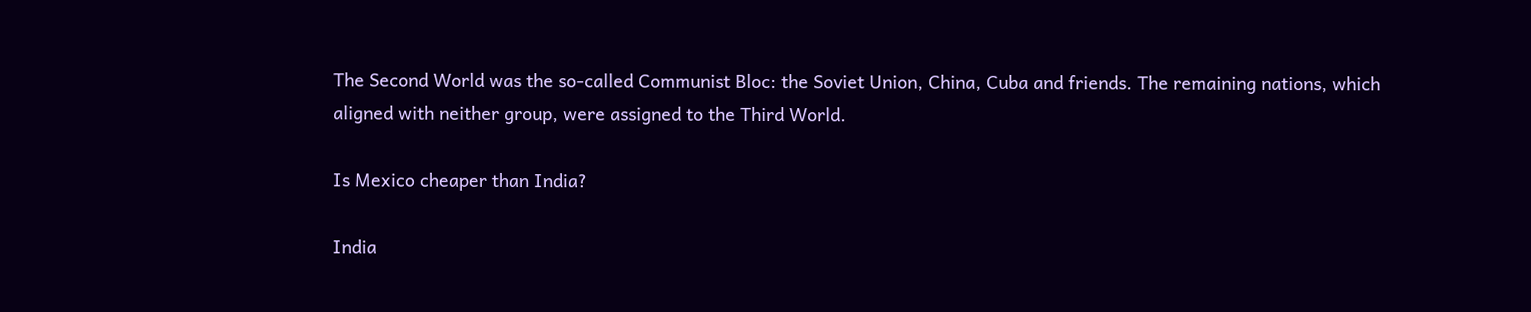The Second World was the so-called Communist Bloc: the Soviet Union, China, Cuba and friends. The remaining nations, which aligned with neither group, were assigned to the Third World.

Is Mexico cheaper than India?

India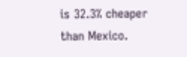is 32.3% cheaper than Mexico.